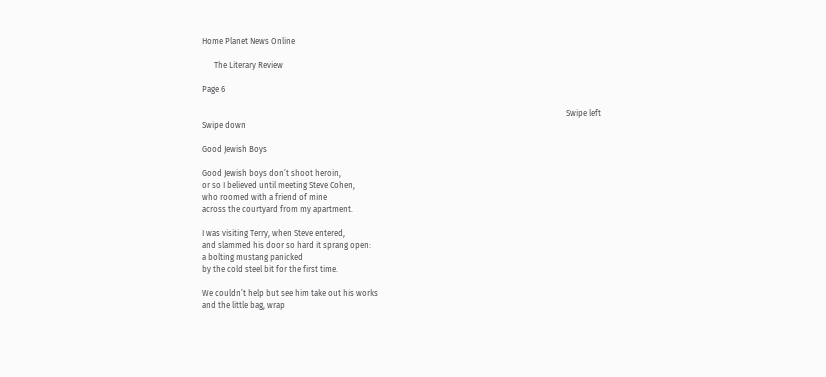Home Planet News Online

      The Literary Review

Page 6

                                                                                                                                                                                      Swipe left          Swipe down

Good Jewish Boys

Good Jewish boys don’t shoot heroin,
or so I believed until meeting Steve Cohen,
who roomed with a friend of mine
across the courtyard from my apartment.

I was visiting Terry, when Steve entered,
and slammed his door so hard it sprang open:
a bolting mustang panicked
by the cold steel bit for the first time.

We couldn’t help but see him take out his works
and the little bag, wrap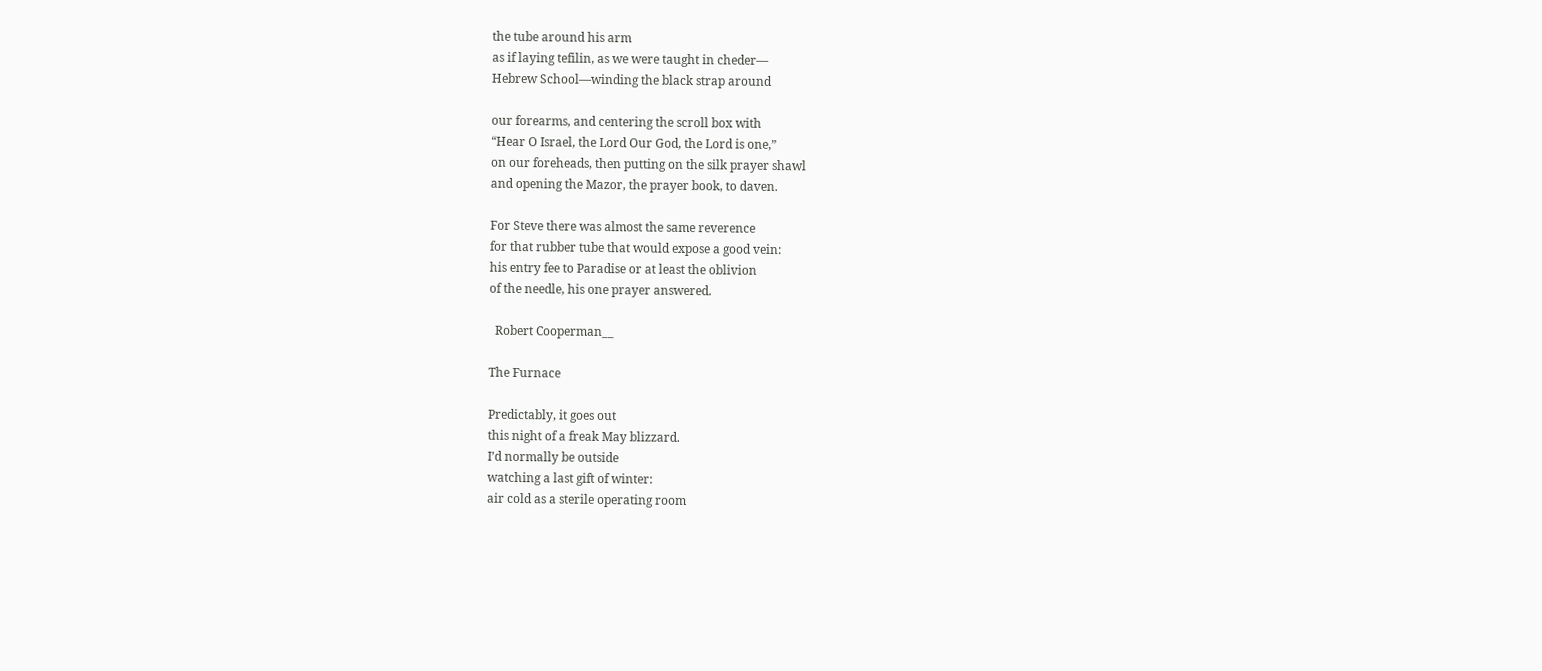the tube around his arm
as if laying tefilin, as we were taught in cheder—
Hebrew School—winding the black strap around

our forearms, and centering the scroll box with
“Hear O Israel, the Lord Our God, the Lord is one,”
on our foreheads, then putting on the silk prayer shawl
and opening the Mazor, the prayer book, to daven.

For Steve there was almost the same reverence
for that rubber tube that would expose a good vein:
his entry fee to Paradise or at least the oblivion
of the needle, his one prayer answered.

  Robert Cooperman__

The Furnace

Predictably, it goes out
this night of a freak May blizzard.
I’d normally be outside
watching a last gift of winter:
air cold as a sterile operating room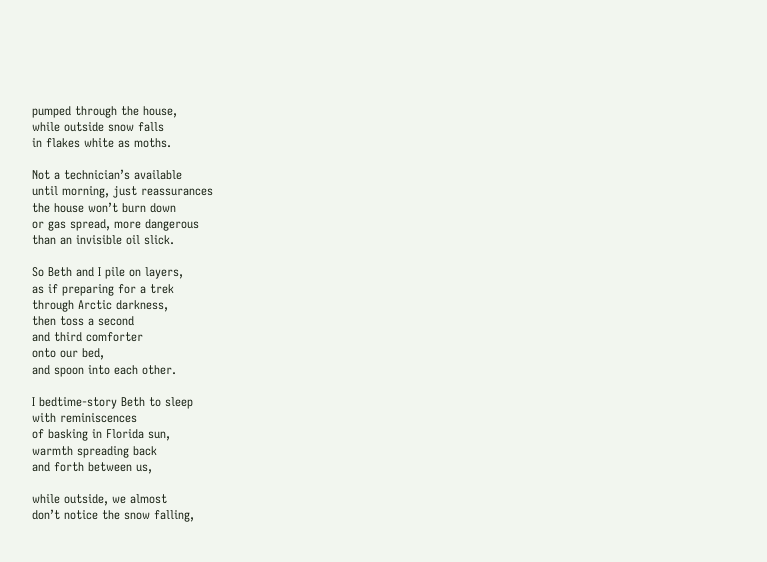pumped through the house,
while outside snow falls
in flakes white as moths.

Not a technician’s available
until morning, just reassurances
the house won’t burn down
or gas spread, more dangerous
than an invisible oil slick.

So Beth and I pile on layers,
as if preparing for a trek
through Arctic darkness,
then toss a second
and third comforter
onto our bed,
and spoon into each other.

I bedtime-story Beth to sleep
with reminiscences
of basking in Florida sun,
warmth spreading back
and forth between us,

while outside, we almost
don’t notice the snow falling,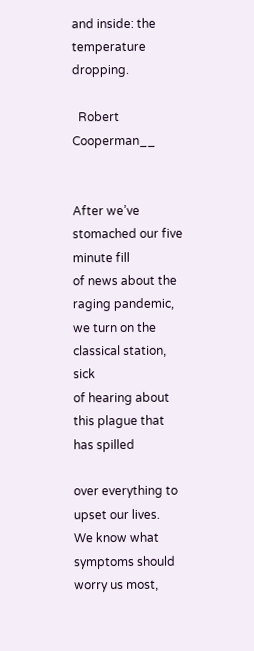and inside: the temperature dropping.

  Robert Cooperman__


After we’ve stomached our five minute fill
of news about the raging pandemic,
we turn on the classical station, sick
of hearing about this plague that has spilled

over everything to upset our lives.
We know what symptoms should worry us most,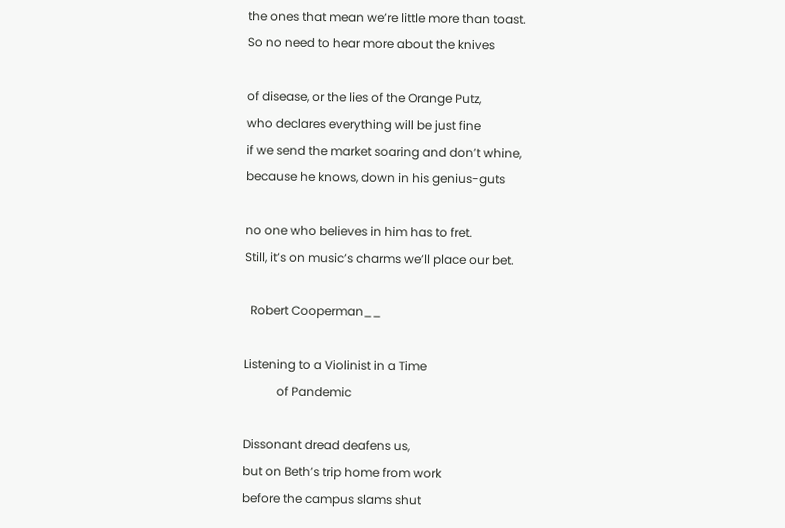the ones that mean we’re little more than toast.
So no need to hear more about the knives

of disease, or the lies of the Orange Putz,
who declares everything will be just fine
if we send the market soaring and don’t whine,
because he knows, down in his genius-guts

no one who believes in him has to fret.
Still, it’s on music’s charms we’ll place our bet.

  Robert Cooperman__

Listening to a Violinist in a Time
           of Pandemic

Dissonant dread deafens us,
but on Beth’s trip home from work
before the campus slams shut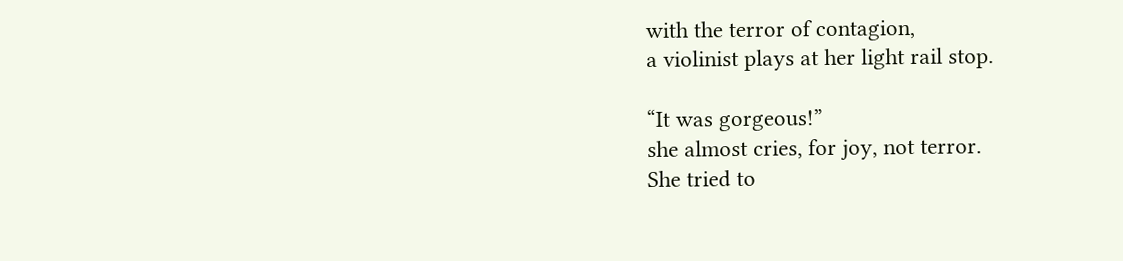with the terror of contagion,
a violinist plays at her light rail stop.

“It was gorgeous!”
she almost cries, for joy, not terror.
She tried to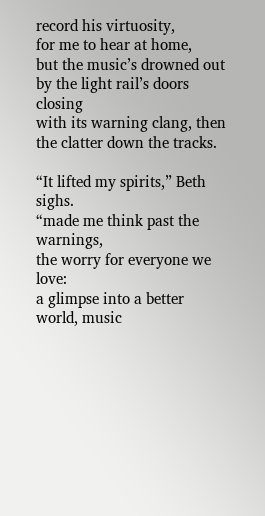record his virtuosity,
for me to hear at home,
but the music’s drowned out
by the light rail’s doors closing
with its warning clang, then
the clatter down the tracks.

“It lifted my spirits,” Beth sighs.
“made me think past the warnings,
the worry for everyone we love:
a glimpse into a better world, music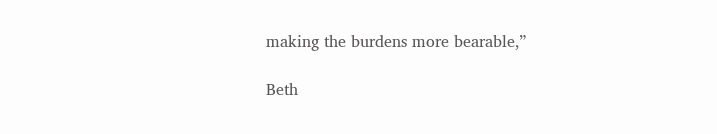making the burdens more bearable,”

Beth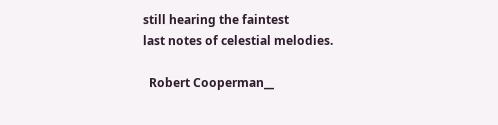still hearing the faintest
last notes of celestial melodies.

  Robert Cooperman__